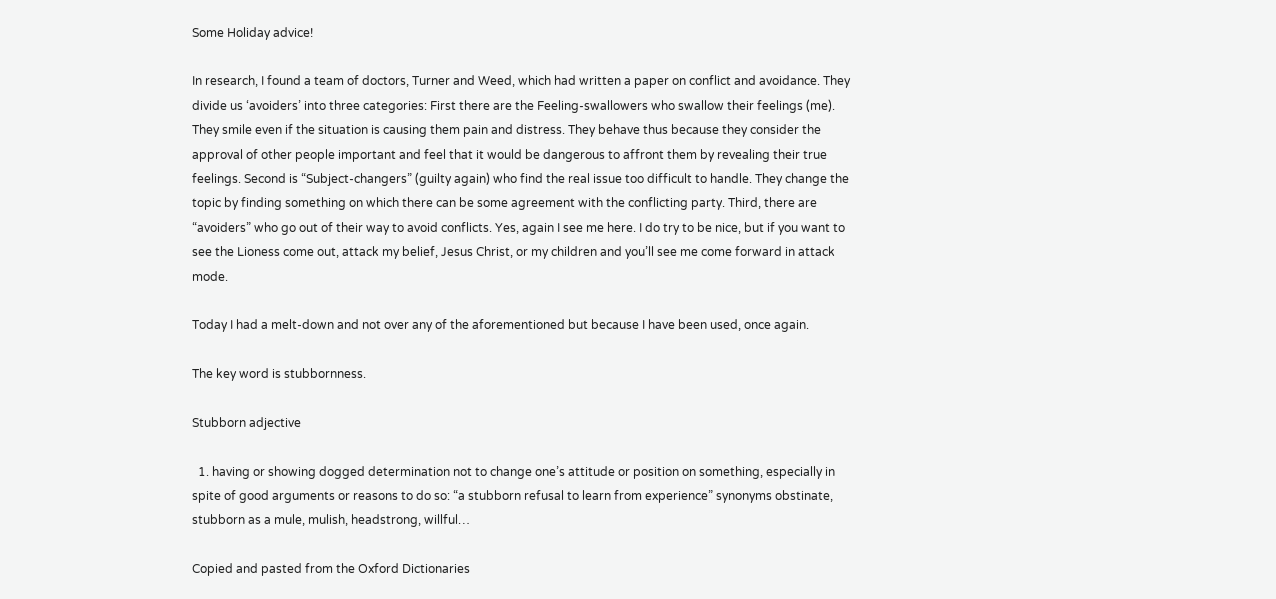Some Holiday advice!

In research, I found a team of doctors, Turner and Weed, which had written a paper on conflict and avoidance. They divide us ‘avoiders’ into three categories: First there are the Feeling-swallowers who swallow their feelings (me). They smile even if the situation is causing them pain and distress. They behave thus because they consider the approval of other people important and feel that it would be dangerous to affront them by revealing their true feelings. Second is “Subject-changers” (guilty again) who find the real issue too difficult to handle. They change the topic by finding something on which there can be some agreement with the conflicting party. Third, there are “avoiders” who go out of their way to avoid conflicts. Yes, again I see me here. I do try to be nice, but if you want to see the Lioness come out, attack my belief, Jesus Christ, or my children and you’ll see me come forward in attack mode.

Today I had a melt-down and not over any of the aforementioned but because I have been used, once again.

The key word is stubbornness.

Stubborn adjective

  1. having or showing dogged determination not to change one’s attitude or position on something, especially in spite of good arguments or reasons to do so: “a stubborn refusal to learn from experience” synonyms obstinate, stubborn as a mule, mulish, headstrong, willful…

Copied and pasted from the Oxford Dictionaries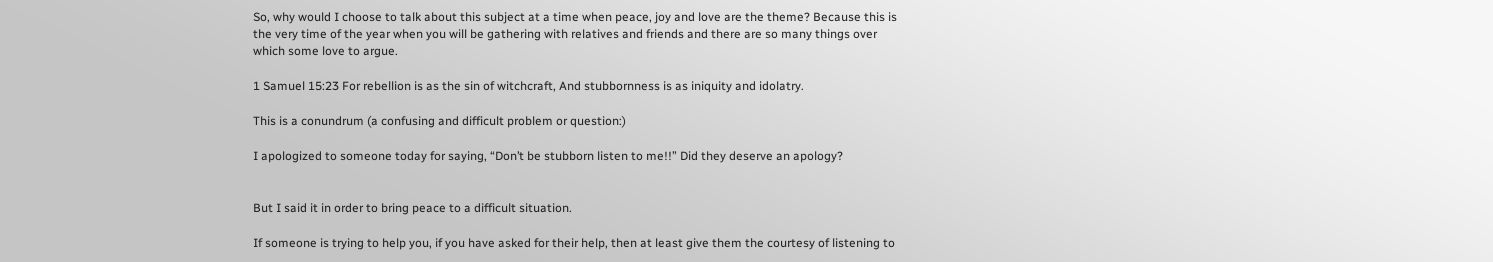So, why would I choose to talk about this subject at a time when peace, joy and love are the theme? Because this is the very time of the year when you will be gathering with relatives and friends and there are so many things over which some love to argue.

1 Samuel 15:23 For rebellion is as the sin of witchcraft, And stubbornness is as iniquity and idolatry.

This is a conundrum (a confusing and difficult problem or question:)

I apologized to someone today for saying, “Don’t be stubborn listen to me!!” Did they deserve an apology?


But I said it in order to bring peace to a difficult situation.

If someone is trying to help you, if you have asked for their help, then at least give them the courtesy of listening to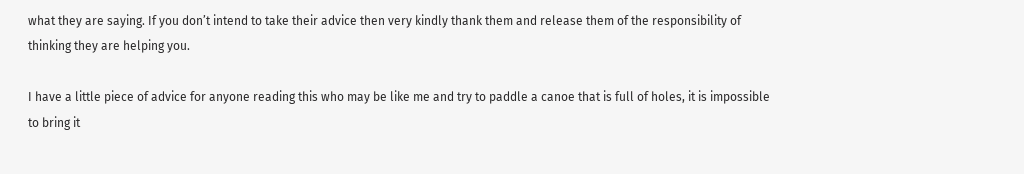what they are saying. If you don’t intend to take their advice then very kindly thank them and release them of the responsibility of thinking they are helping you.

I have a little piece of advice for anyone reading this who may be like me and try to paddle a canoe that is full of holes, it is impossible to bring it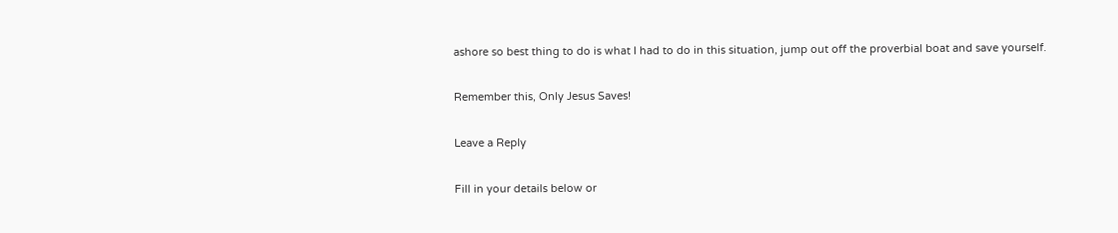ashore so best thing to do is what I had to do in this situation, jump out off the proverbial boat and save yourself.

Remember this, Only Jesus Saves!

Leave a Reply

Fill in your details below or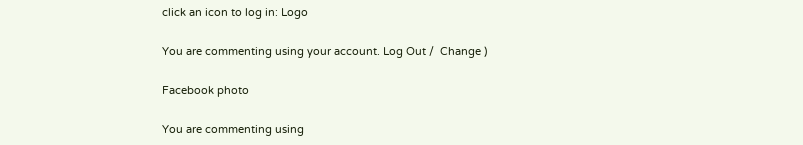click an icon to log in: Logo

You are commenting using your account. Log Out /  Change )

Facebook photo

You are commenting using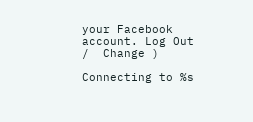your Facebook account. Log Out /  Change )

Connecting to %s